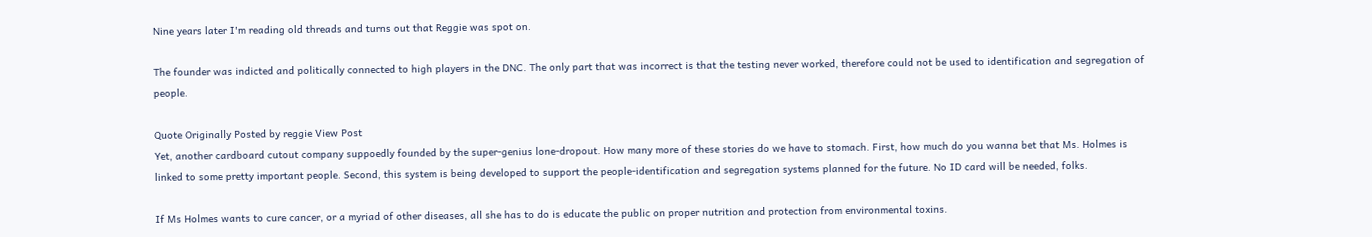Nine years later I'm reading old threads and turns out that Reggie was spot on.

The founder was indicted and politically connected to high players in the DNC. The only part that was incorrect is that the testing never worked, therefore could not be used to identification and segregation of people.

Quote Originally Posted by reggie View Post
Yet, another cardboard cutout company suppoedly founded by the super-genius lone-dropout. How many more of these stories do we have to stomach. First, how much do you wanna bet that Ms. Holmes is linked to some pretty important people. Second, this system is being developed to support the people-identification and segregation systems planned for the future. No ID card will be needed, folks.

If Ms Holmes wants to cure cancer, or a myriad of other diseases, all she has to do is educate the public on proper nutrition and protection from environmental toxins.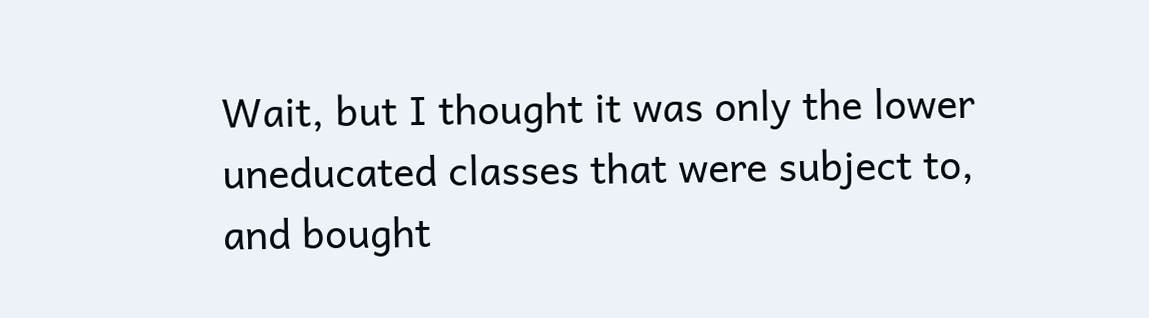Wait, but I thought it was only the lower uneducated classes that were subject to, and bought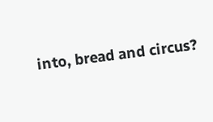into, bread and circus?